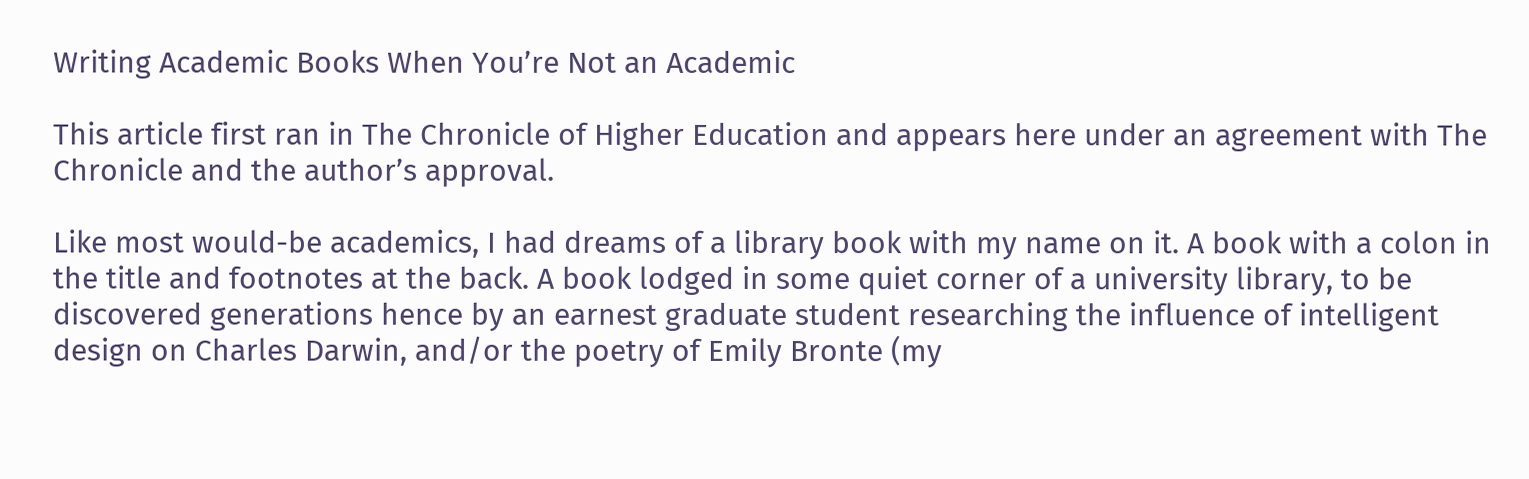Writing Academic Books When You’re Not an Academic

This article first ran in The Chronicle of Higher Education and appears here under an agreement with The Chronicle and the author’s approval.

Like most would-be academics, I had dreams of a library book with my name on it. A book with a colon in the title and footnotes at the back. A book lodged in some quiet corner of a university library, to be discovered generations hence by an earnest graduate student researching the influence of intelligent design on Charles Darwin, and/or the poetry of Emily Bronte (my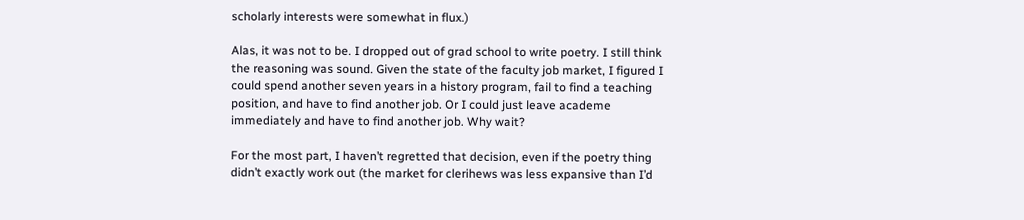scholarly interests were somewhat in flux.)

Alas, it was not to be. I dropped out of grad school to write poetry. I still think the reasoning was sound. Given the state of the faculty job market, I figured I could spend another seven years in a history program, fail to find a teaching position, and have to find another job. Or I could just leave academe immediately and have to find another job. Why wait?

For the most part, I haven’t regretted that decision, even if the poetry thing didn’t exactly work out (the market for clerihews was less expansive than I’d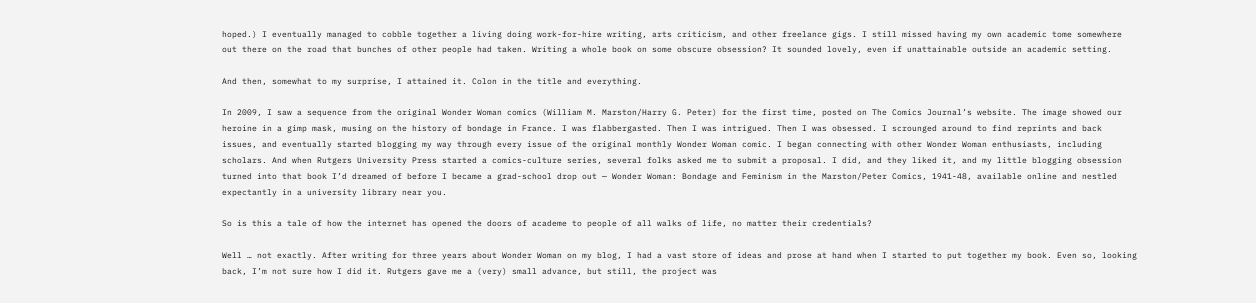hoped.) I eventually managed to cobble together a living doing work-for-hire writing, arts criticism, and other freelance gigs. I still missed having my own academic tome somewhere out there on the road that bunches of other people had taken. Writing a whole book on some obscure obsession? It sounded lovely, even if unattainable outside an academic setting.

And then, somewhat to my surprise, I attained it. Colon in the title and everything.

In 2009, I saw a sequence from the original Wonder Woman comics (William M. Marston/Harry G. Peter) for the first time, posted on The Comics Journal’s website. The image showed our heroine in a gimp mask, musing on the history of bondage in France. I was flabbergasted. Then I was intrigued. Then I was obsessed. I scrounged around to find reprints and back issues, and eventually started blogging my way through every issue of the original monthly Wonder Woman comic. I began connecting with other Wonder Woman enthusiasts, including scholars. And when Rutgers University Press started a comics-culture series, several folks asked me to submit a proposal. I did, and they liked it, and my little blogging obsession turned into that book I’d dreamed of before I became a grad-school drop out — Wonder Woman: Bondage and Feminism in the Marston/Peter Comics, 1941-48, available online and nestled expectantly in a university library near you.

So is this a tale of how the internet has opened the doors of academe to people of all walks of life, no matter their credentials?

Well … not exactly. After writing for three years about Wonder Woman on my blog, I had a vast store of ideas and prose at hand when I started to put together my book. Even so, looking back, I’m not sure how I did it. Rutgers gave me a (very) small advance, but still, the project was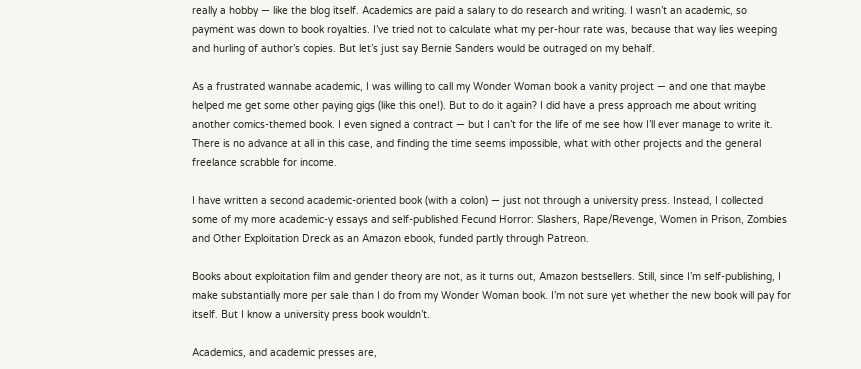really a hobby — like the blog itself. Academics are paid a salary to do research and writing. I wasn’t an academic, so payment was down to book royalties. I’ve tried not to calculate what my per-hour rate was, because that way lies weeping and hurling of author’s copies. But let’s just say Bernie Sanders would be outraged on my behalf.

As a frustrated wannabe academic, I was willing to call my Wonder Woman book a vanity project — and one that maybe helped me get some other paying gigs (like this one!). But to do it again? I did have a press approach me about writing another comics-themed book. I even signed a contract — but I can’t for the life of me see how I’ll ever manage to write it. There is no advance at all in this case, and finding the time seems impossible, what with other projects and the general freelance scrabble for income.

I have written a second academic-oriented book (with a colon) — just not through a university press. Instead, I collected some of my more academic-y essays and self-published Fecund Horror: Slashers, Rape/Revenge, Women in Prison, Zombies and Other Exploitation Dreck as an Amazon ebook, funded partly through Patreon.

Books about exploitation film and gender theory are not, as it turns out, Amazon bestsellers. Still, since I’m self-publishing, I make substantially more per sale than I do from my Wonder Woman book. I’m not sure yet whether the new book will pay for itself. But I know a university press book wouldn’t.

Academics, and academic presses are,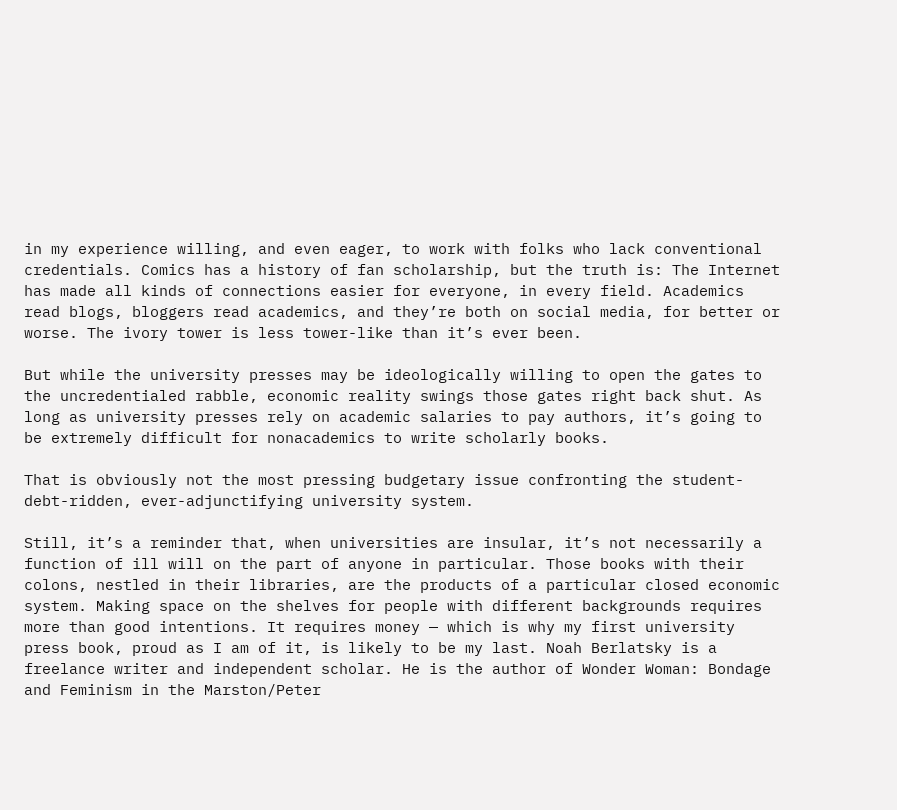in my experience willing, and even eager, to work with folks who lack conventional credentials. Comics has a history of fan scholarship, but the truth is: The Internet has made all kinds of connections easier for everyone, in every field. Academics read blogs, bloggers read academics, and they’re both on social media, for better or worse. The ivory tower is less tower-like than it’s ever been.

But while the university presses may be ideologically willing to open the gates to the uncredentialed rabble, economic reality swings those gates right back shut. As long as university presses rely on academic salaries to pay authors, it’s going to be extremely difficult for nonacademics to write scholarly books.

That is obviously not the most pressing budgetary issue confronting the student-debt-ridden, ever-adjunctifying university system.

Still, it’s a reminder that, when universities are insular, it’s not necessarily a function of ill will on the part of anyone in particular. Those books with their colons, nestled in their libraries, are the products of a particular closed economic system. Making space on the shelves for people with different backgrounds requires more than good intentions. It requires money — which is why my first university press book, proud as I am of it, is likely to be my last. Noah Berlatsky is a freelance writer and independent scholar. He is the author of Wonder Woman: Bondage and Feminism in the Marston/Peter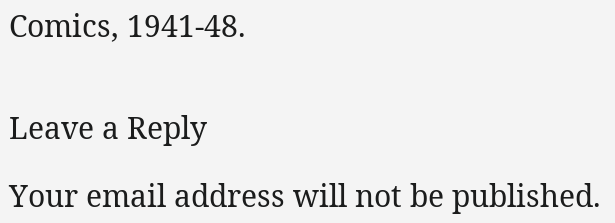Comics, 1941-48.


Leave a Reply

Your email address will not be published.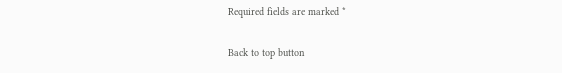Required fields are marked *

Back to top button